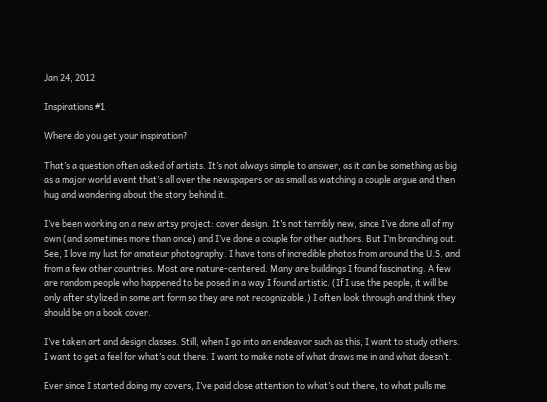Jan 24, 2012

Inspirations #1

Where do you get your inspiration?

That’s a question often asked of artists. It’s not always simple to answer, as it can be something as big as a major world event that’s all over the newspapers or as small as watching a couple argue and then hug and wondering about the story behind it.

I’ve been working on a new artsy project: cover design. It’s not terribly new, since I’ve done all of my own (and sometimes more than once) and I’ve done a couple for other authors. But I’m branching out. See, I love my lust for amateur photography. I have tons of incredible photos from around the U.S. and from a few other countries. Most are nature-centered. Many are buildings I found fascinating. A few are random people who happened to be posed in a way I found artistic. (If I use the people, it will be only after stylized in some art form so they are not recognizable.) I often look through and think they should be on a book cover.

I’ve taken art and design classes. Still, when I go into an endeavor such as this, I want to study others. I want to get a feel for what’s out there. I want to make note of what draws me in and what doesn’t.

Ever since I started doing my covers, I’ve paid close attention to what’s out there, to what pulls me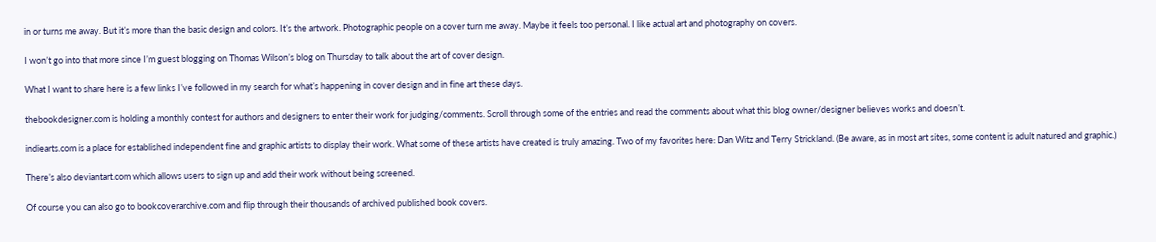in or turns me away. But it’s more than the basic design and colors. It’s the artwork. Photographic people on a cover turn me away. Maybe it feels too personal. I like actual art and photography on covers.

I won’t go into that more since I’m guest blogging on Thomas Wilson’s blog on Thursday to talk about the art of cover design.

What I want to share here is a few links I’ve followed in my search for what’s happening in cover design and in fine art these days.

thebookdesigner.com is holding a monthly contest for authors and designers to enter their work for judging/comments. Scroll through some of the entries and read the comments about what this blog owner/designer believes works and doesn’t.

indiearts.com is a place for established independent fine and graphic artists to display their work. What some of these artists have created is truly amazing. Two of my favorites here: Dan Witz and Terry Strickland. (Be aware, as in most art sites, some content is adult natured and graphic.)

There’s also deviantart.com which allows users to sign up and add their work without being screened.

Of course you can also go to bookcoverarchive.com and flip through their thousands of archived published book covers.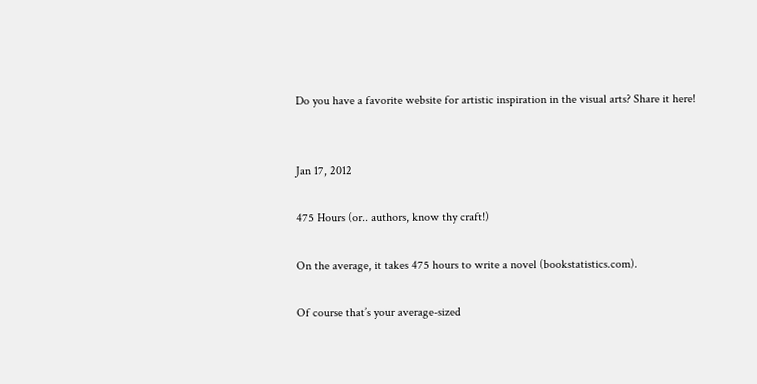Do you have a favorite website for artistic inspiration in the visual arts? Share it here!


Jan 17, 2012

475 Hours (or.. authors, know thy craft!)

On the average, it takes 475 hours to write a novel (bookstatistics.com).

Of course that’s your average-sized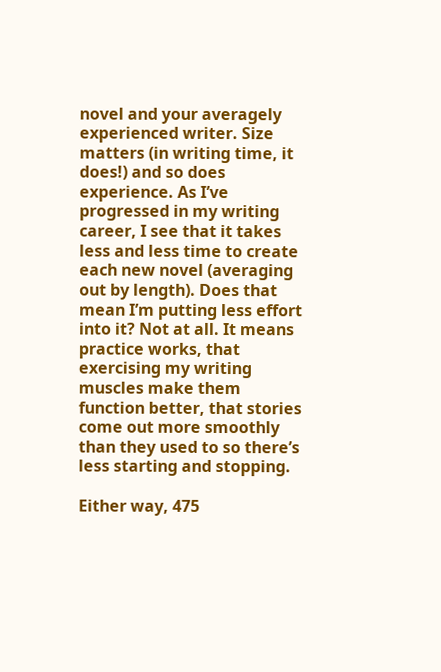novel and your averagely experienced writer. Size matters (in writing time, it does!) and so does experience. As I’ve progressed in my writing career, I see that it takes less and less time to create each new novel (averaging out by length). Does that mean I’m putting less effort into it? Not at all. It means practice works, that exercising my writing muscles make them function better, that stories come out more smoothly than they used to so there’s less starting and stopping.

Either way, 475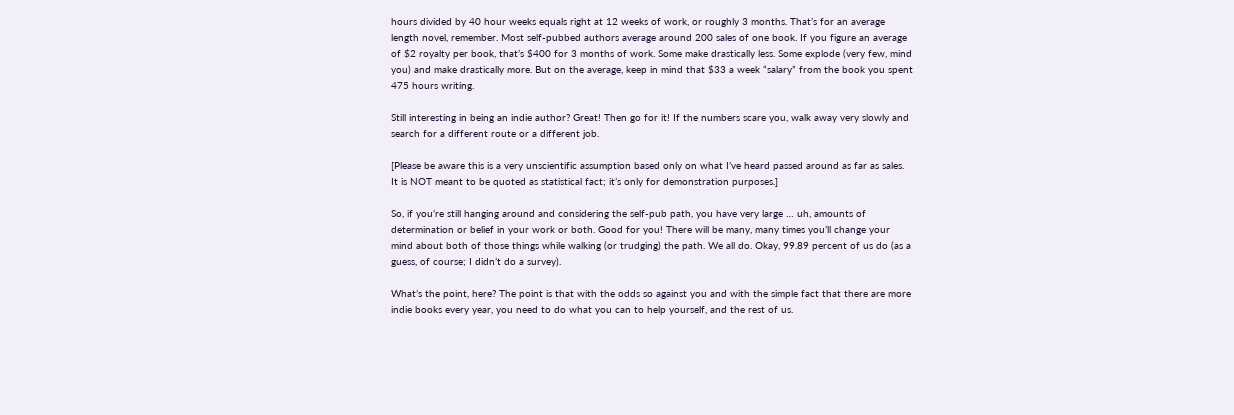hours divided by 40 hour weeks equals right at 12 weeks of work, or roughly 3 months. That’s for an average length novel, remember. Most self-pubbed authors average around 200 sales of one book. If you figure an average of $2 royalty per book, that’s $400 for 3 months of work. Some make drastically less. Some explode (very few, mind you) and make drastically more. But on the average, keep in mind that $33 a week “salary” from the book you spent 475 hours writing.

Still interesting in being an indie author? Great! Then go for it! If the numbers scare you, walk away very slowly and search for a different route or a different job.

[Please be aware this is a very unscientific assumption based only on what I’ve heard passed around as far as sales. It is NOT meant to be quoted as statistical fact; it’s only for demonstration purposes.]

So, if you’re still hanging around and considering the self-pub path, you have very large … uh, amounts of determination or belief in your work or both. Good for you! There will be many, many times you’ll change your mind about both of those things while walking (or trudging) the path. We all do. Okay, 99.89 percent of us do (as a guess, of course; I didn’t do a survey).

What’s the point, here? The point is that with the odds so against you and with the simple fact that there are more indie books every year, you need to do what you can to help yourself, and the rest of us.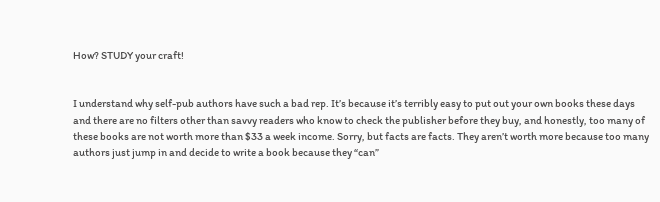How? STUDY your craft!


I understand why self-pub authors have such a bad rep. It’s because it’s terribly easy to put out your own books these days and there are no filters other than savvy readers who know to check the publisher before they buy, and honestly, too many of these books are not worth more than $33 a week income. Sorry, but facts are facts. They aren’t worth more because too many authors just jump in and decide to write a book because they “can”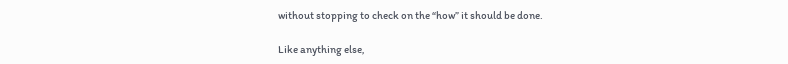without stopping to check on the “how” it should be done.

Like anything else,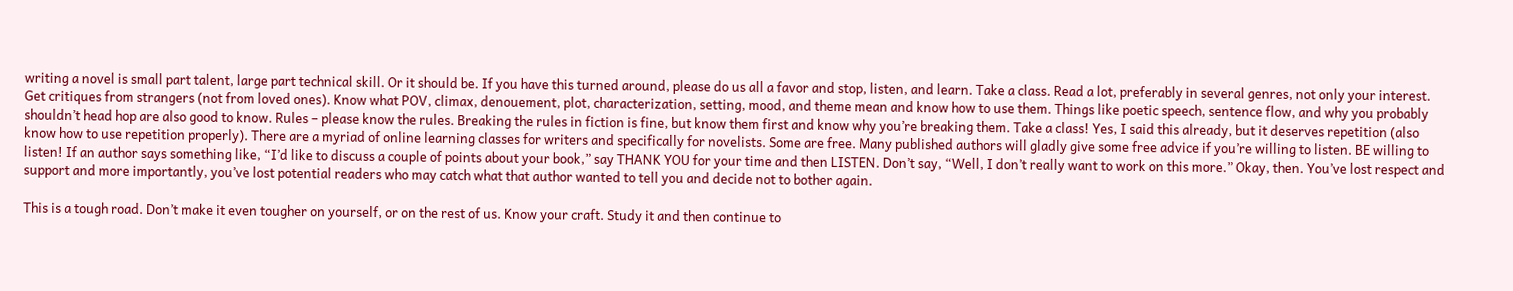writing a novel is small part talent, large part technical skill. Or it should be. If you have this turned around, please do us all a favor and stop, listen, and learn. Take a class. Read a lot, preferably in several genres, not only your interest. Get critiques from strangers (not from loved ones). Know what POV, climax, denouement, plot, characterization, setting, mood, and theme mean and know how to use them. Things like poetic speech, sentence flow, and why you probably shouldn’t head hop are also good to know. Rules – please know the rules. Breaking the rules in fiction is fine, but know them first and know why you’re breaking them. Take a class! Yes, I said this already, but it deserves repetition (also know how to use repetition properly). There are a myriad of online learning classes for writers and specifically for novelists. Some are free. Many published authors will gladly give some free advice if you’re willing to listen. BE willing to listen! If an author says something like, “I’d like to discuss a couple of points about your book,” say THANK YOU for your time and then LISTEN. Don’t say, “Well, I don’t really want to work on this more.” Okay, then. You’ve lost respect and support and more importantly, you’ve lost potential readers who may catch what that author wanted to tell you and decide not to bother again.

This is a tough road. Don’t make it even tougher on yourself, or on the rest of us. Know your craft. Study it and then continue to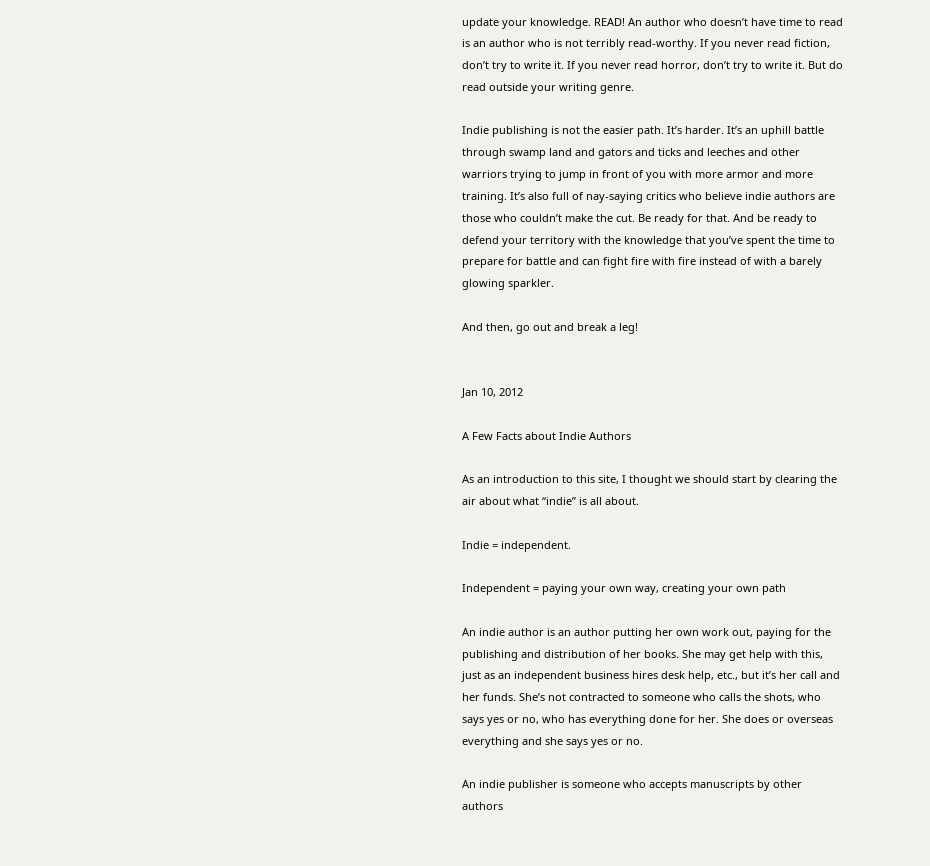update your knowledge. READ! An author who doesn’t have time to read is an author who is not terribly read-worthy. If you never read fiction, don’t try to write it. If you never read horror, don’t try to write it. But do read outside your writing genre.

Indie publishing is not the easier path. It’s harder. It’s an uphill battle through swamp land and gators and ticks and leeches and other warriors trying to jump in front of you with more armor and more training. It’s also full of nay-saying critics who believe indie authors are those who couldn’t make the cut. Be ready for that. And be ready to defend your territory with the knowledge that you’ve spent the time to prepare for battle and can fight fire with fire instead of with a barely glowing sparkler.

And then, go out and break a leg!


Jan 10, 2012

A Few Facts about Indie Authors

As an introduction to this site, I thought we should start by clearing the air about what “indie” is all about.

Indie = independent.

Independent = paying your own way, creating your own path

An indie author is an author putting her own work out, paying for the publishing and distribution of her books. She may get help with this, just as an independent business hires desk help, etc., but it’s her call and her funds. She’s not contracted to someone who calls the shots, who says yes or no, who has everything done for her. She does or overseas everything and she says yes or no.

An indie publisher is someone who accepts manuscripts by other authors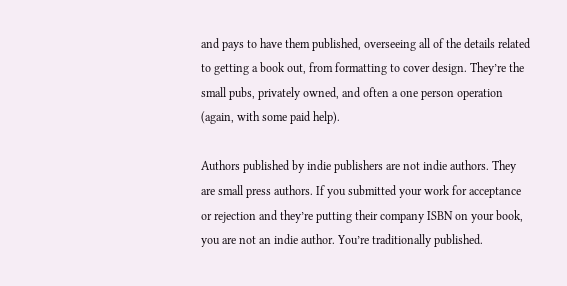and pays to have them published, overseeing all of the details related to getting a book out, from formatting to cover design. They’re the small pubs, privately owned, and often a one person operation (again, with some paid help).

Authors published by indie publishers are not indie authors. They are small press authors. If you submitted your work for acceptance or rejection and they’re putting their company ISBN on your book, you are not an indie author. You’re traditionally published.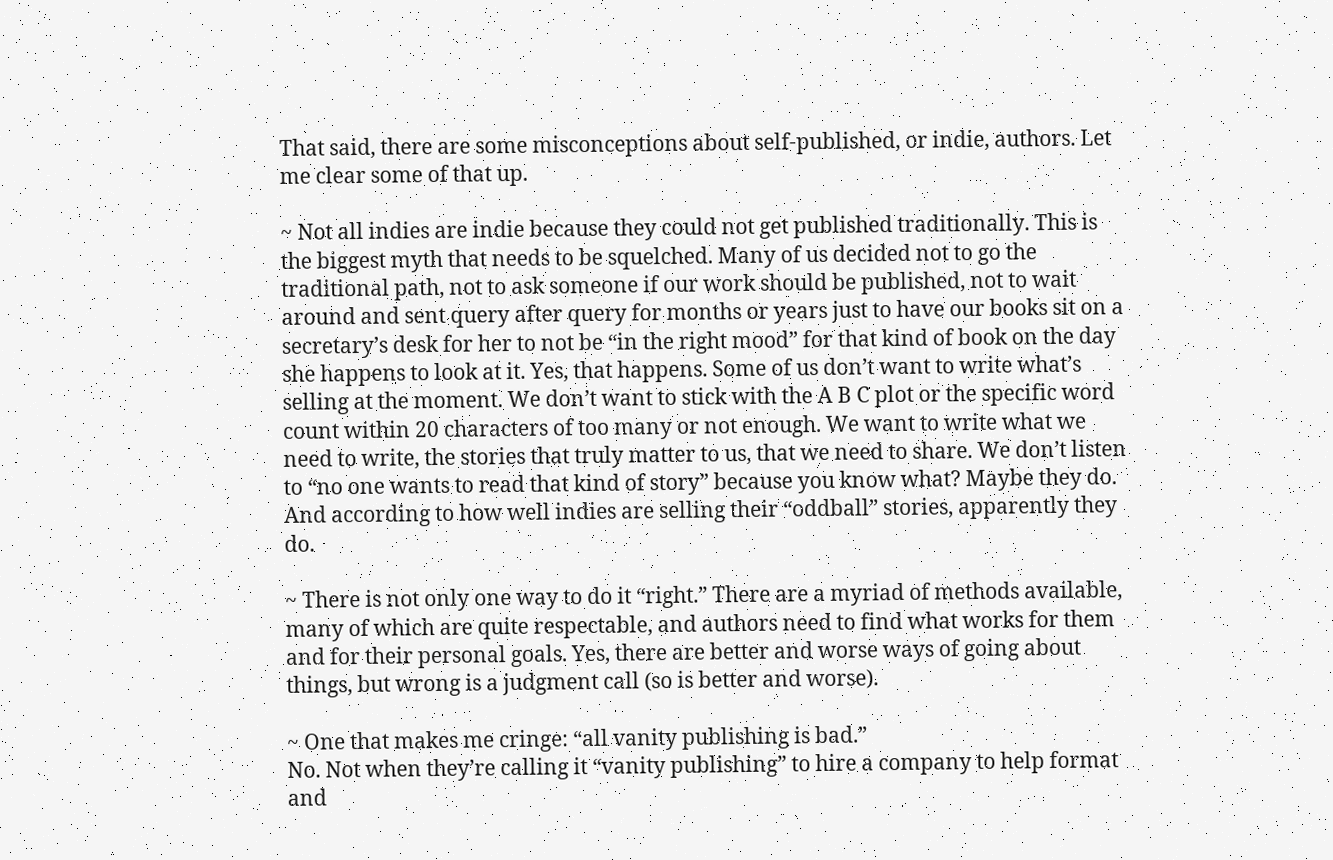That said, there are some misconceptions about self-published, or indie, authors. Let me clear some of that up.

~ Not all indies are indie because they could not get published traditionally. This is the biggest myth that needs to be squelched. Many of us decided not to go the traditional path, not to ask someone if our work should be published, not to wait around and sent query after query for months or years just to have our books sit on a secretary’s desk for her to not be “in the right mood” for that kind of book on the day she happens to look at it. Yes, that happens. Some of us don’t want to write what’s selling at the moment. We don’t want to stick with the A B C plot or the specific word count within 20 characters of too many or not enough. We want to write what we need to write, the stories that truly matter to us, that we need to share. We don’t listen to “no one wants to read that kind of story” because you know what? Maybe they do. And according to how well indies are selling their “oddball” stories, apparently they do.

~ There is not only one way to do it “right.” There are a myriad of methods available, many of which are quite respectable, and authors need to find what works for them and for their personal goals. Yes, there are better and worse ways of going about things, but wrong is a judgment call (so is better and worse).

~ One that makes me cringe: “all vanity publishing is bad.”
No. Not when they’re calling it “vanity publishing” to hire a company to help format and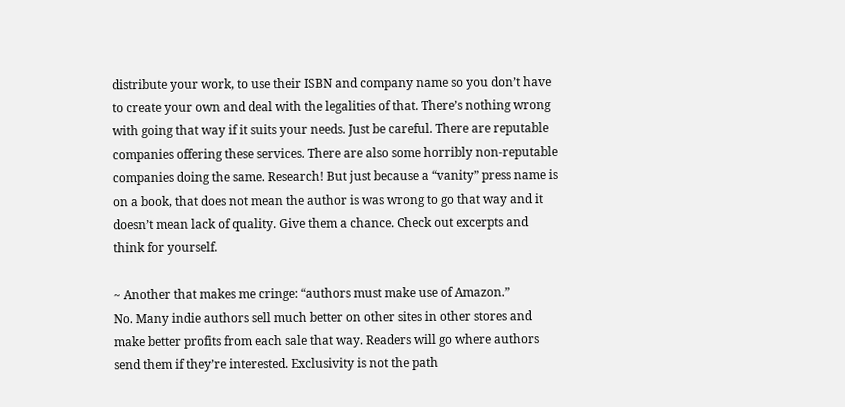distribute your work, to use their ISBN and company name so you don’t have to create your own and deal with the legalities of that. There’s nothing wrong with going that way if it suits your needs. Just be careful. There are reputable companies offering these services. There are also some horribly non-reputable companies doing the same. Research! But just because a “vanity” press name is on a book, that does not mean the author is was wrong to go that way and it doesn’t mean lack of quality. Give them a chance. Check out excerpts and think for yourself.

~ Another that makes me cringe: “authors must make use of Amazon.”
No. Many indie authors sell much better on other sites in other stores and make better profits from each sale that way. Readers will go where authors send them if they’re interested. Exclusivity is not the path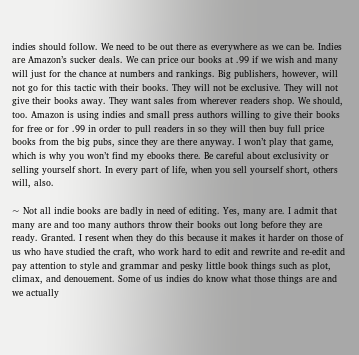indies should follow. We need to be out there as everywhere as we can be. Indies are Amazon’s sucker deals. We can price our books at .99 if we wish and many will just for the chance at numbers and rankings. Big publishers, however, will not go for this tactic with their books. They will not be exclusive. They will not give their books away. They want sales from wherever readers shop. We should, too. Amazon is using indies and small press authors willing to give their books for free or for .99 in order to pull readers in so they will then buy full price books from the big pubs, since they are there anyway. I won’t play that game, which is why you won’t find my ebooks there. Be careful about exclusivity or selling yourself short. In every part of life, when you sell yourself short, others will, also.

~ Not all indie books are badly in need of editing. Yes, many are. I admit that many are and too many authors throw their books out long before they are ready. Granted. I resent when they do this because it makes it harder on those of us who have studied the craft, who work hard to edit and rewrite and re-edit and pay attention to style and grammar and pesky little book things such as plot, climax, and denouement. Some of us indies do know what those things are and we actually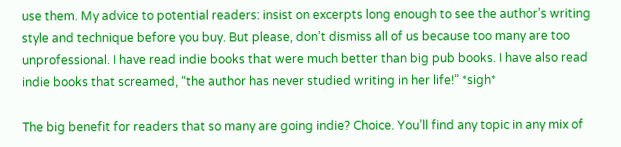use them. My advice to potential readers: insist on excerpts long enough to see the author’s writing style and technique before you buy. But please, don’t dismiss all of us because too many are too unprofessional. I have read indie books that were much better than big pub books. I have also read indie books that screamed, “the author has never studied writing in her life!” *sigh*

The big benefit for readers that so many are going indie? Choice. You’ll find any topic in any mix of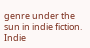genre under the sun in indie fiction. Indie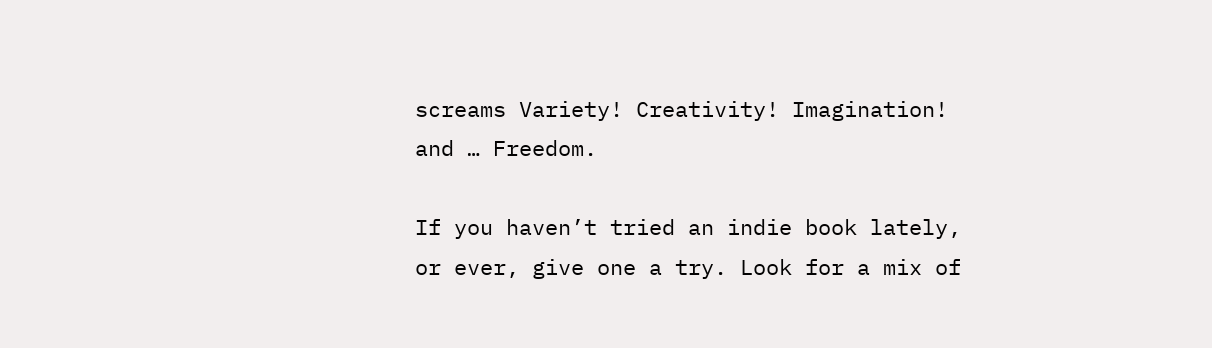screams Variety! Creativity! Imagination! and … Freedom.

If you haven’t tried an indie book lately, or ever, give one a try. Look for a mix of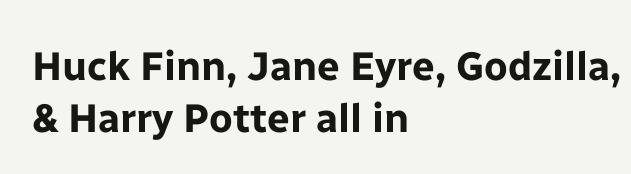Huck Finn, Jane Eyre, Godzilla, & Harry Potter all in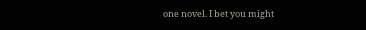one novel. I bet you might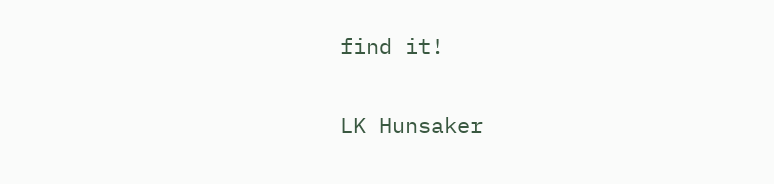find it!

LK Hunsaker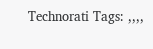Technorati Tags: ,,,,